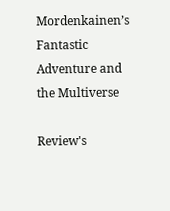Mordenkainen’s Fantastic Adventure and the Multiverse

Review's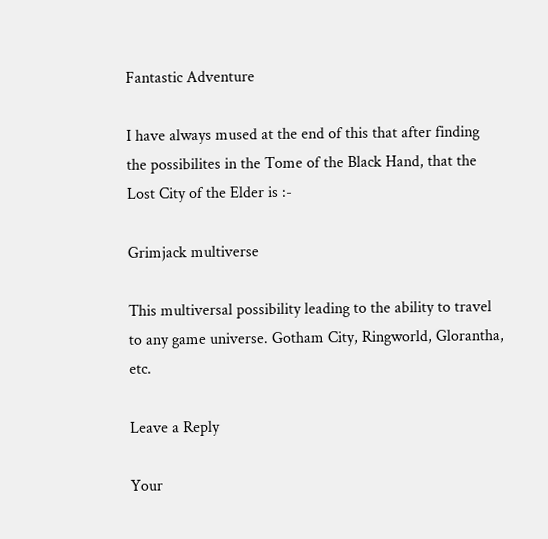Fantastic Adventure

I have always mused at the end of this that after finding the possibilites in the Tome of the Black Hand, that the Lost City of the Elder is :-

Grimjack multiverse

This multiversal possibility leading to the ability to travel to any game universe. Gotham City, Ringworld, Glorantha, etc.

Leave a Reply

Your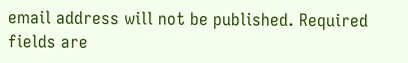email address will not be published. Required fields are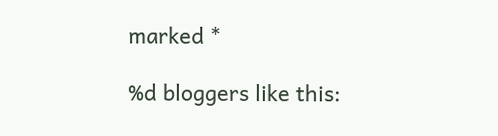marked *

%d bloggers like this: